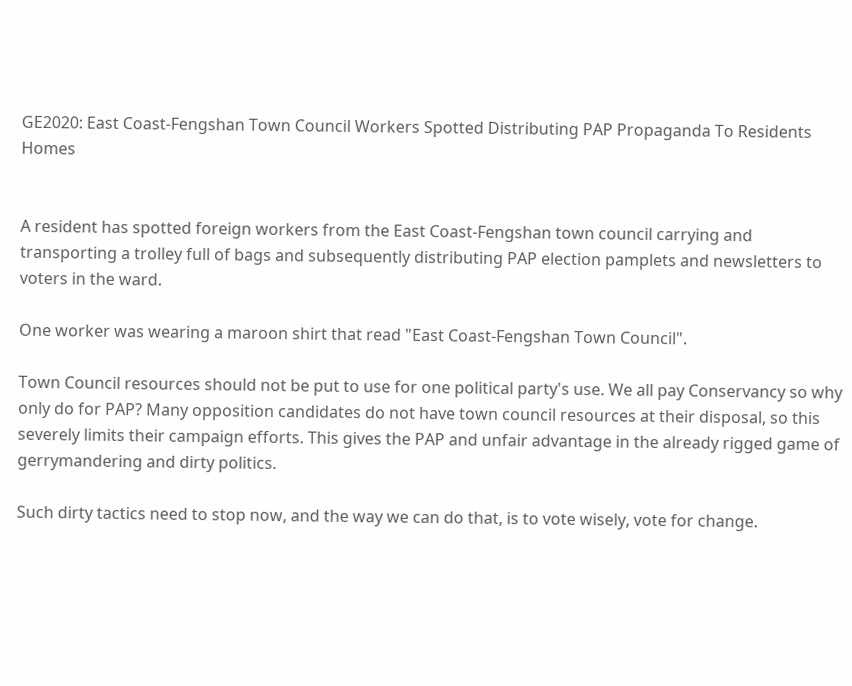GE2020: East Coast-Fengshan Town Council Workers Spotted Distributing PAP Propaganda To Residents Homes


A resident has spotted foreign workers from the East Coast-Fengshan town council carrying and transporting a trolley full of bags and subsequently distributing PAP election pamplets and newsletters to voters in the ward.

One worker was wearing a maroon shirt that read "East Coast-Fengshan Town Council".

Town Council resources should not be put to use for one political party's use. We all pay Conservancy so why only do for PAP? Many opposition candidates do not have town council resources at their disposal, so this severely limits their campaign efforts. This gives the PAP and unfair advantage in the already rigged game of gerrymandering and dirty politics.

Such dirty tactics need to stop now, and the way we can do that, is to vote wisely, vote for change.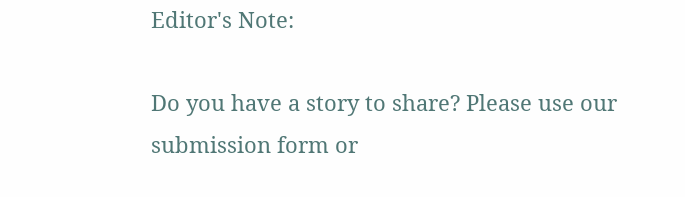Editor's Note:

Do you have a story to share? Please use our submission form or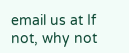email us at If not, why not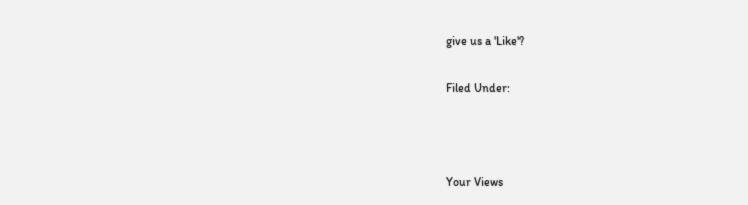give us a 'Like'?

Filed Under:



Your Views